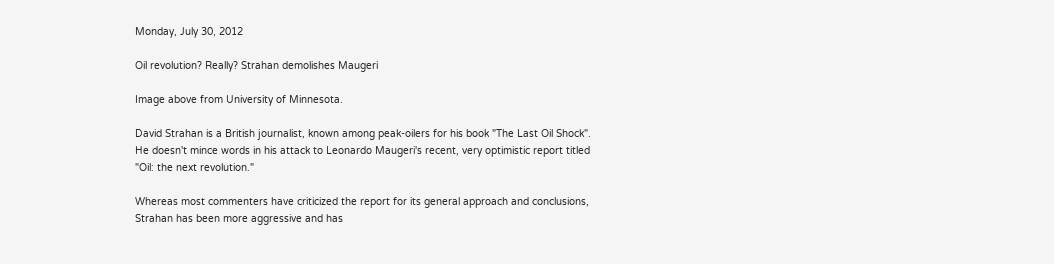Monday, July 30, 2012

Oil revolution? Really? Strahan demolishes Maugeri

Image above from University of Minnesota.

David Strahan is a British journalist, known among peak-oilers for his book "The Last Oil Shock". He doesn't mince words in his attack to Leonardo Maugeri's recent, very optimistic report titled "Oil: the next revolution."

Whereas most commenters have criticized the report for its general approach and conclusions, Strahan has been more aggressive and has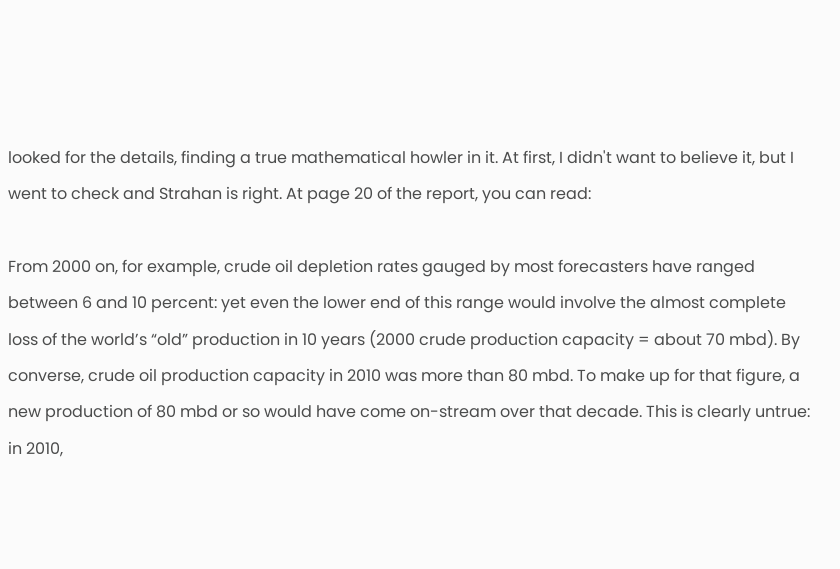looked for the details, finding a true mathematical howler in it. At first, I didn't want to believe it, but I went to check and Strahan is right. At page 20 of the report, you can read:

From 2000 on, for example, crude oil depletion rates gauged by most forecasters have ranged between 6 and 10 percent: yet even the lower end of this range would involve the almost complete loss of the world’s “old” production in 10 years (2000 crude production capacity = about 70 mbd). By converse, crude oil production capacity in 2010 was more than 80 mbd. To make up for that figure, a new production of 80 mbd or so would have come on-stream over that decade. This is clearly untrue: in 2010,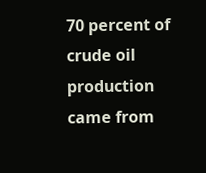70 percent of crude oil production came from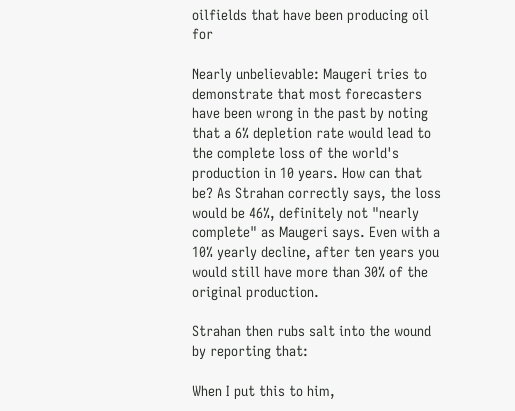oilfields that have been producing oil for

Nearly unbelievable: Maugeri tries to demonstrate that most forecasters have been wrong in the past by noting that a 6% depletion rate would lead to the complete loss of the world's production in 10 years. How can that be? As Strahan correctly says, the loss would be 46%, definitely not "nearly complete" as Maugeri says. Even with a 10% yearly decline, after ten years you would still have more than 30% of the original production.

Strahan then rubs salt into the wound by reporting that:

When I put this to him,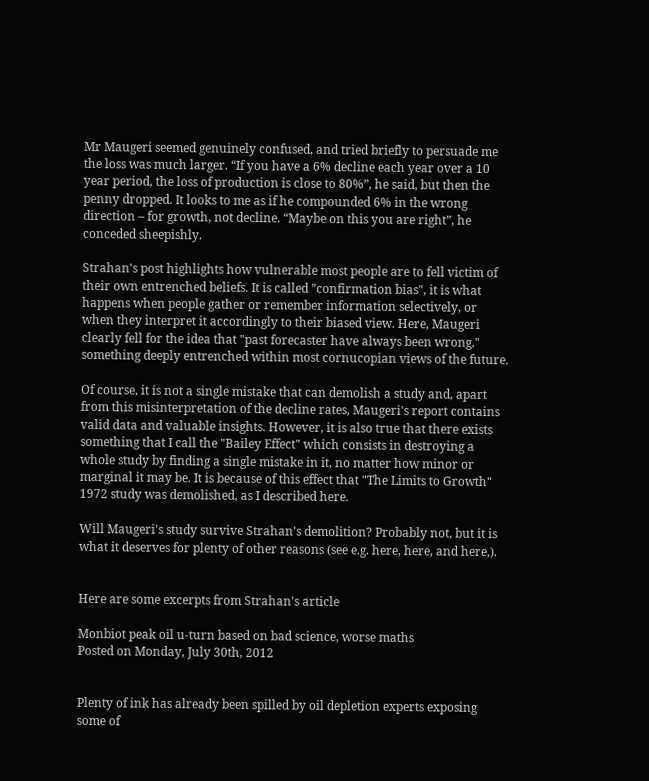Mr Maugeri seemed genuinely confused, and tried briefly to persuade me the loss was much larger. “If you have a 6% decline each year over a 10 year period, the loss of production is close to 80%”, he said, but then the penny dropped. It looks to me as if he compounded 6% in the wrong direction – for growth, not decline. “Maybe on this you are right”, he conceded sheepishly.

Strahan's post highlights how vulnerable most people are to fell victim of their own entrenched beliefs. It is called "confirmation bias", it is what happens when people gather or remember information selectively, or when they interpret it accordingly to their biased view. Here, Maugeri clearly fell for the idea that "past forecaster have always been wrong," something deeply entrenched within most cornucopian views of the future.

Of course, it is not a single mistake that can demolish a study and, apart from this misinterpretation of the decline rates, Maugeri's report contains valid data and valuable insights. However, it is also true that there exists something that I call the "Bailey Effect" which consists in destroying a whole study by finding a single mistake in it, no matter how minor or marginal it may be. It is because of this effect that "The Limits to Growth" 1972 study was demolished, as I described here.

Will Maugeri's study survive Strahan's demolition? Probably not, but it is what it deserves for plenty of other reasons (see e.g. here, here, and here,).


Here are some excerpts from Strahan's article

Monbiot peak oil u-turn based on bad science, worse maths
Posted on Monday, July 30th, 2012


Plenty of ink has already been spilled by oil depletion experts exposing some of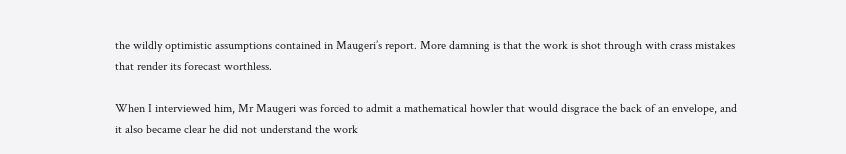the wildly optimistic assumptions contained in Maugeri’s report. More damning is that the work is shot through with crass mistakes that render its forecast worthless.

When I interviewed him, Mr Maugeri was forced to admit a mathematical howler that would disgrace the back of an envelope, and it also became clear he did not understand the work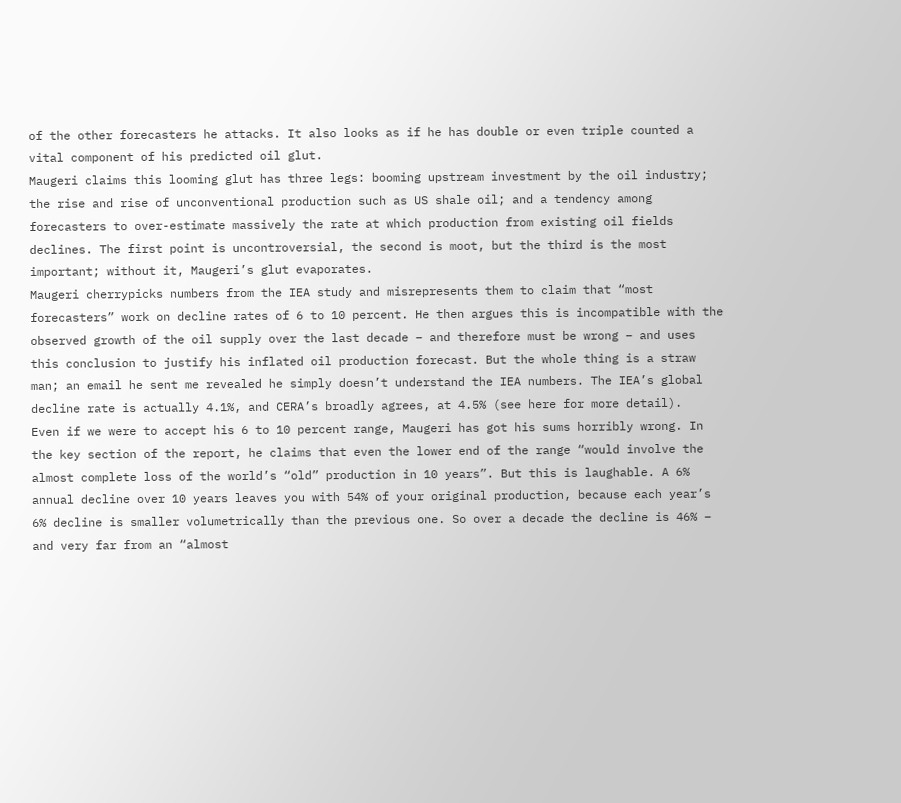of the other forecasters he attacks. It also looks as if he has double or even triple counted a vital component of his predicted oil glut.
Maugeri claims this looming glut has three legs: booming upstream investment by the oil industry; the rise and rise of unconventional production such as US shale oil; and a tendency among forecasters to over-estimate massively the rate at which production from existing oil fields declines. The first point is uncontroversial, the second is moot, but the third is the most important; without it, Maugeri’s glut evaporates.
Maugeri cherrypicks numbers from the IEA study and misrepresents them to claim that “most forecasters” work on decline rates of 6 to 10 percent. He then argues this is incompatible with the observed growth of the oil supply over the last decade – and therefore must be wrong – and uses this conclusion to justify his inflated oil production forecast. But the whole thing is a straw man; an email he sent me revealed he simply doesn’t understand the IEA numbers. The IEA’s global decline rate is actually 4.1%, and CERA’s broadly agrees, at 4.5% (see here for more detail).
Even if we were to accept his 6 to 10 percent range, Maugeri has got his sums horribly wrong. In the key section of the report, he claims that even the lower end of the range “would involve the almost complete loss of the world’s “old” production in 10 years”. But this is laughable. A 6% annual decline over 10 years leaves you with 54% of your original production, because each year’s 6% decline is smaller volumetrically than the previous one. So over a decade the decline is 46% – and very far from an “almost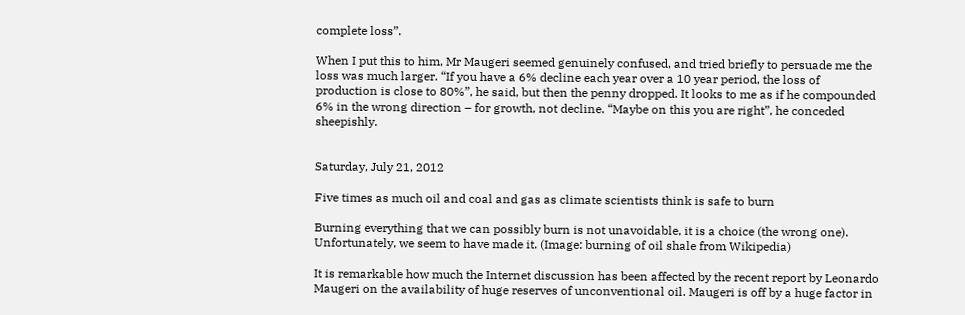complete loss”.

When I put this to him, Mr Maugeri seemed genuinely confused, and tried briefly to persuade me the loss was much larger. “If you have a 6% decline each year over a 10 year period, the loss of production is close to 80%”, he said, but then the penny dropped. It looks to me as if he compounded 6% in the wrong direction – for growth, not decline. “Maybe on this you are right”, he conceded sheepishly.


Saturday, July 21, 2012

Five times as much oil and coal and gas as climate scientists think is safe to burn

Burning everything that we can possibly burn is not unavoidable, it is a choice (the wrong one). Unfortunately, we seem to have made it. (Image: burning of oil shale from Wikipedia)

It is remarkable how much the Internet discussion has been affected by the recent report by Leonardo Maugeri on the availability of huge reserves of unconventional oil. Maugeri is off by a huge factor in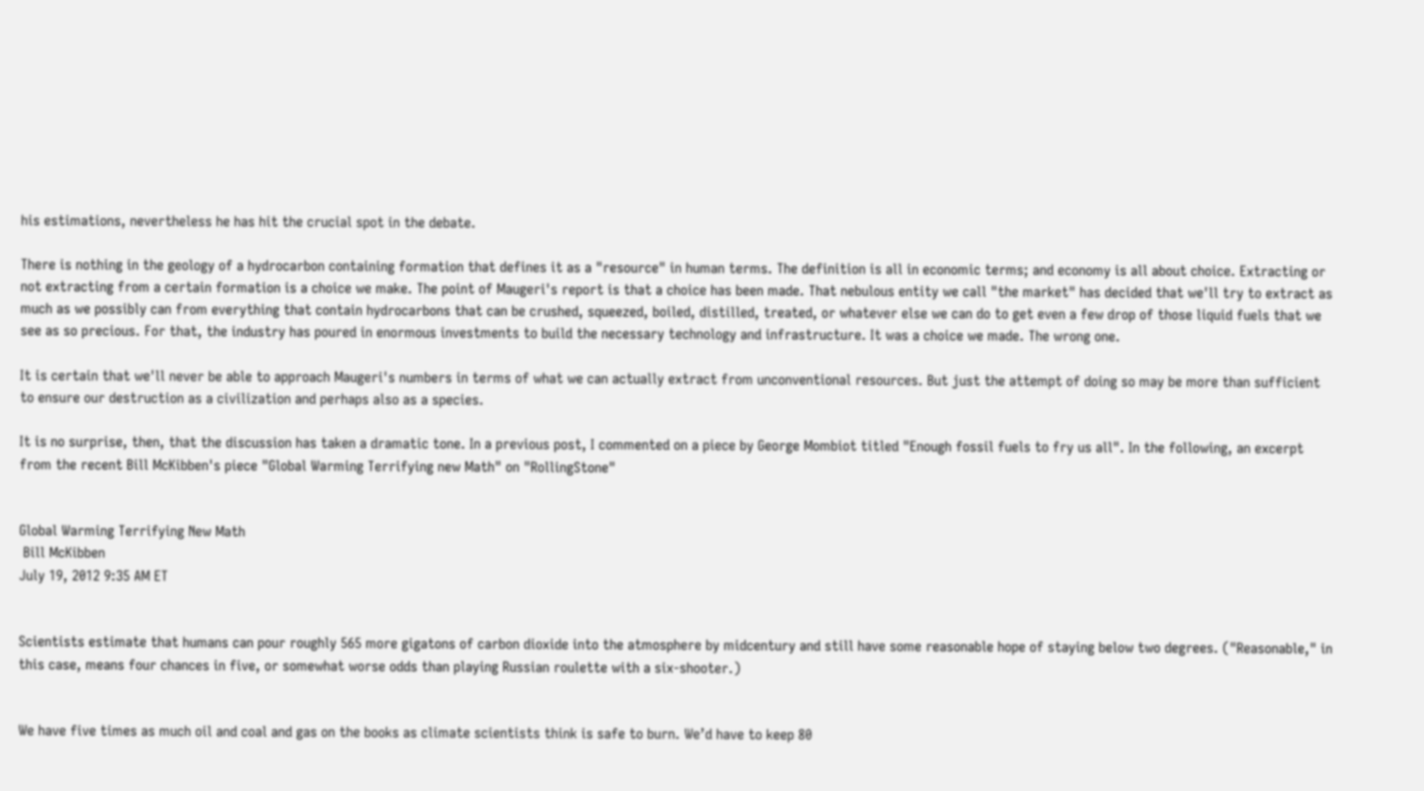his estimations, nevertheless he has hit the crucial spot in the debate.

There is nothing in the geology of a hydrocarbon containing formation that defines it as a "resource" in human terms. The definition is all in economic terms; and economy is all about choice. Extracting or not extracting from a certain formation is a choice we make. The point of Maugeri's report is that a choice has been made. That nebulous entity we call "the market" has decided that we'll try to extract as much as we possibly can from everything that contain hydrocarbons that can be crushed, squeezed, boiled, distilled, treated, or whatever else we can do to get even a few drop of those liquid fuels that we see as so precious. For that, the industry has poured in enormous investments to build the necessary technology and infrastructure. It was a choice we made. The wrong one.

It is certain that we'll never be able to approach Maugeri's numbers in terms of what we can actually extract from unconventional resources. But just the attempt of doing so may be more than sufficient to ensure our destruction as a civilization and perhaps also as a species.

It is no surprise, then, that the discussion has taken a dramatic tone. In a previous post, I commented on a piece by George Mombiot titled "Enough fossil fuels to fry us all". In the following, an excerpt from the recent Bill McKibben's piece "Global Warming Terrifying new Math" on "RollingStone"


Global Warming Terrifying New Math
 Bill McKibben
July 19, 2012 9:35 AM ET


Scientists estimate that humans can pour roughly 565 more gigatons of carbon dioxide into the atmosphere by midcentury and still have some reasonable hope of staying below two degrees. ("Reasonable," in this case, means four chances in five, or somewhat worse odds than playing Russian roulette with a six-shooter.)


We have five times as much oil and coal and gas on the books as climate scientists think is safe to burn. We’d have to keep 80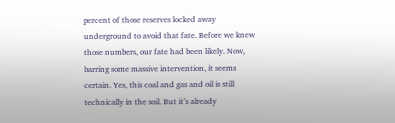percent of those reserves locked away underground to avoid that fate. Before we knew those numbers, our fate had been likely. Now, barring some massive intervention, it seems certain. Yes, this coal and gas and oil is still technically in the soil. But it’s already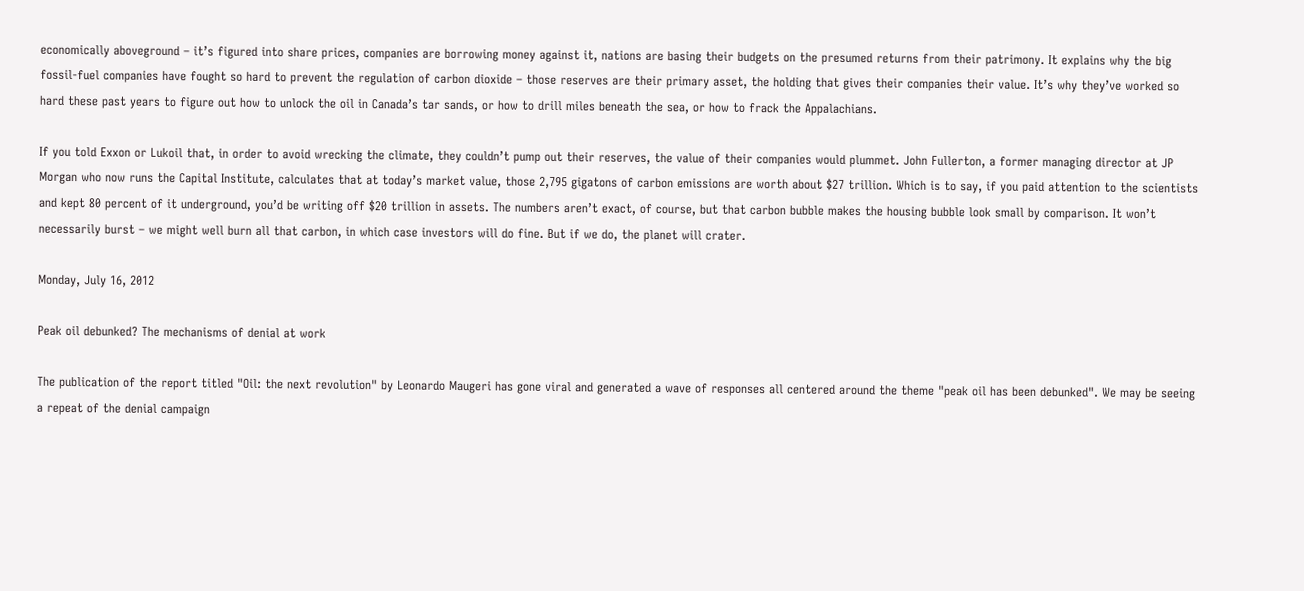economically aboveground – it’s figured into share prices, companies are borrowing money against it, nations are basing their budgets on the presumed returns from their patrimony. It explains why the big fossil-fuel companies have fought so hard to prevent the regulation of carbon dioxide – those reserves are their primary asset, the holding that gives their companies their value. It’s why they’ve worked so hard these past years to figure out how to unlock the oil in Canada’s tar sands, or how to drill miles beneath the sea, or how to frack the Appalachians.

If you told Exxon or Lukoil that, in order to avoid wrecking the climate, they couldn’t pump out their reserves, the value of their companies would plummet. John Fullerton, a former managing director at JP Morgan who now runs the Capital Institute, calculates that at today’s market value, those 2,795 gigatons of carbon emissions are worth about $27 trillion. Which is to say, if you paid attention to the scientists and kept 80 percent of it underground, you’d be writing off $20 trillion in assets. The numbers aren’t exact, of course, but that carbon bubble makes the housing bubble look small by comparison. It won’t necessarily burst – we might well burn all that carbon, in which case investors will do fine. But if we do, the planet will crater.

Monday, July 16, 2012

Peak oil debunked? The mechanisms of denial at work

The publication of the report titled "Oil: the next revolution" by Leonardo Maugeri has gone viral and generated a wave of responses all centered around the theme "peak oil has been debunked". We may be seeing a repeat of the denial campaign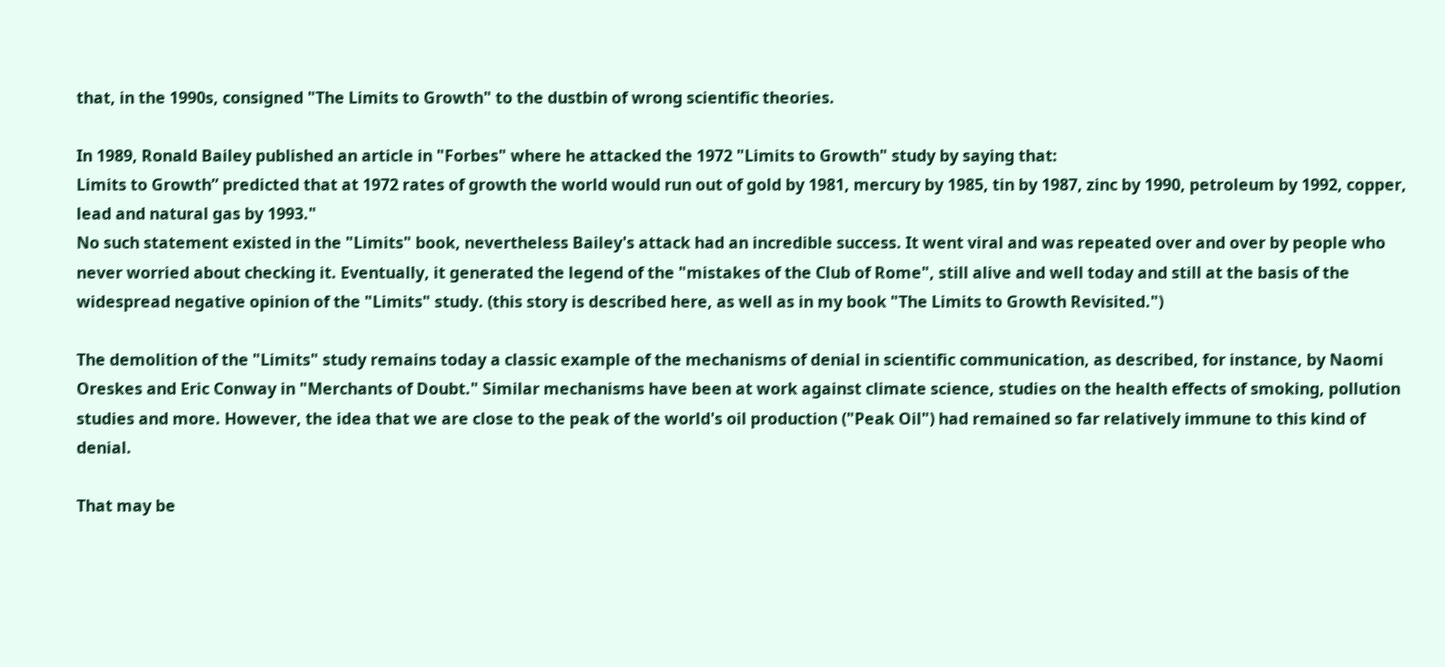that, in the 1990s, consigned "The Limits to Growth" to the dustbin of wrong scientific theories.

In 1989, Ronald Bailey published an article in "Forbes" where he attacked the 1972 "Limits to Growth" study by saying that:
Limits to Growth” predicted that at 1972 rates of growth the world would run out of gold by 1981, mercury by 1985, tin by 1987, zinc by 1990, petroleum by 1992, copper, lead and natural gas by 1993."
No such statement existed in the "Limits" book, nevertheless Bailey's attack had an incredible success. It went viral and was repeated over and over by people who never worried about checking it. Eventually, it generated the legend of the "mistakes of the Club of Rome", still alive and well today and still at the basis of the widespread negative opinion of the "Limits" study. (this story is described here, as well as in my book "The Limits to Growth Revisited.")

The demolition of the "Limits" study remains today a classic example of the mechanisms of denial in scientific communication, as described, for instance, by Naomi Oreskes and Eric Conway in "Merchants of Doubt." Similar mechanisms have been at work against climate science, studies on the health effects of smoking, pollution studies and more. However, the idea that we are close to the peak of the world's oil production ("Peak Oil") had remained so far relatively immune to this kind of denial.

That may be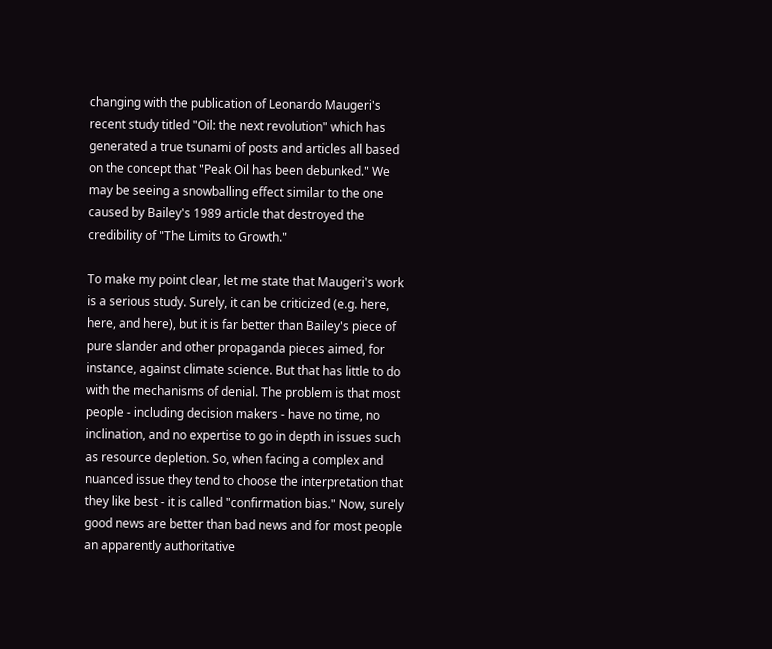changing with the publication of Leonardo Maugeri's recent study titled "Oil: the next revolution" which has generated a true tsunami of posts and articles all based on the concept that "Peak Oil has been debunked." We may be seeing a snowballing effect similar to the one caused by Bailey's 1989 article that destroyed the credibility of "The Limits to Growth."

To make my point clear, let me state that Maugeri's work is a serious study. Surely, it can be criticized (e.g. here, here, and here), but it is far better than Bailey's piece of pure slander and other propaganda pieces aimed, for instance, against climate science. But that has little to do with the mechanisms of denial. The problem is that most people - including decision makers - have no time, no inclination, and no expertise to go in depth in issues such as resource depletion. So, when facing a complex and nuanced issue they tend to choose the interpretation that they like best - it is called "confirmation bias." Now, surely good news are better than bad news and for most people an apparently authoritative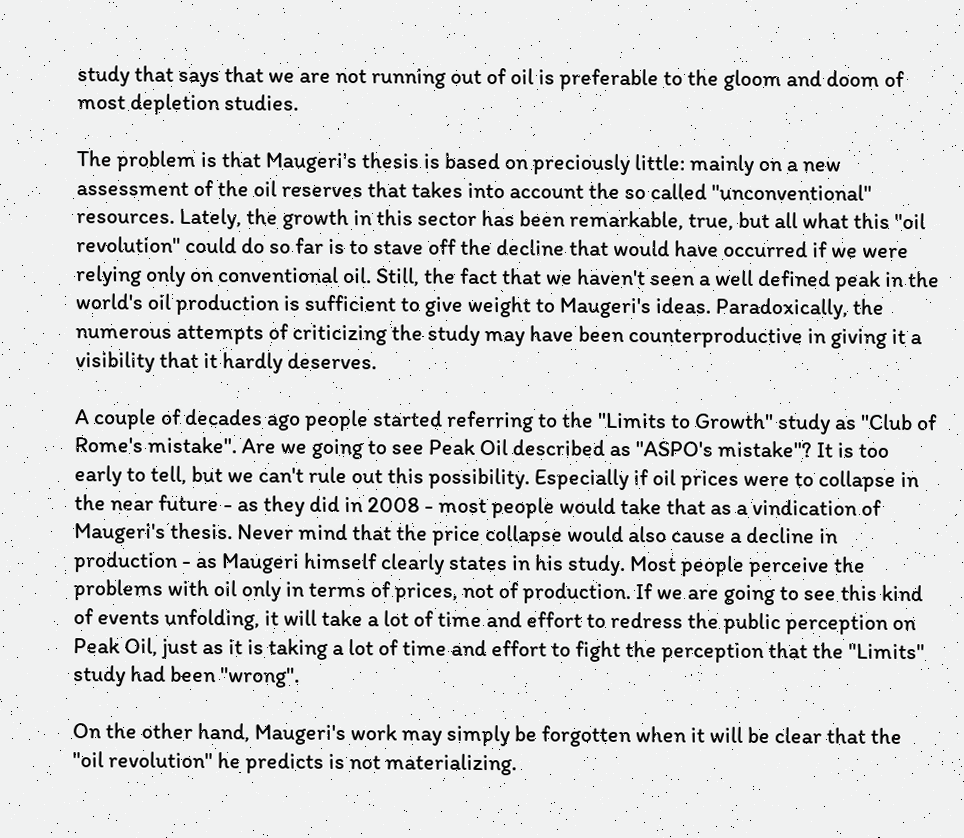study that says that we are not running out of oil is preferable to the gloom and doom of most depletion studies.

The problem is that Maugeri's thesis is based on preciously little: mainly on a new assessment of the oil reserves that takes into account the so called "unconventional" resources. Lately, the growth in this sector has been remarkable, true, but all what this "oil revolution" could do so far is to stave off the decline that would have occurred if we were relying only on conventional oil. Still, the fact that we haven't seen a well defined peak in the world's oil production is sufficient to give weight to Maugeri's ideas. Paradoxically, the numerous attempts of criticizing the study may have been counterproductive in giving it a visibility that it hardly deserves.

A couple of decades ago people started referring to the "Limits to Growth" study as "Club of Rome's mistake". Are we going to see Peak Oil described as "ASPO's mistake"? It is too early to tell, but we can't rule out this possibility. Especially if oil prices were to collapse in the near future - as they did in 2008 - most people would take that as a vindication of Maugeri's thesis. Never mind that the price collapse would also cause a decline in production - as Maugeri himself clearly states in his study. Most people perceive the problems with oil only in terms of prices, not of production. If we are going to see this kind of events unfolding, it will take a lot of time and effort to redress the public perception on Peak Oil, just as it is taking a lot of time and effort to fight the perception that the "Limits" study had been "wrong".

On the other hand, Maugeri's work may simply be forgotten when it will be clear that the "oil revolution" he predicts is not materializing.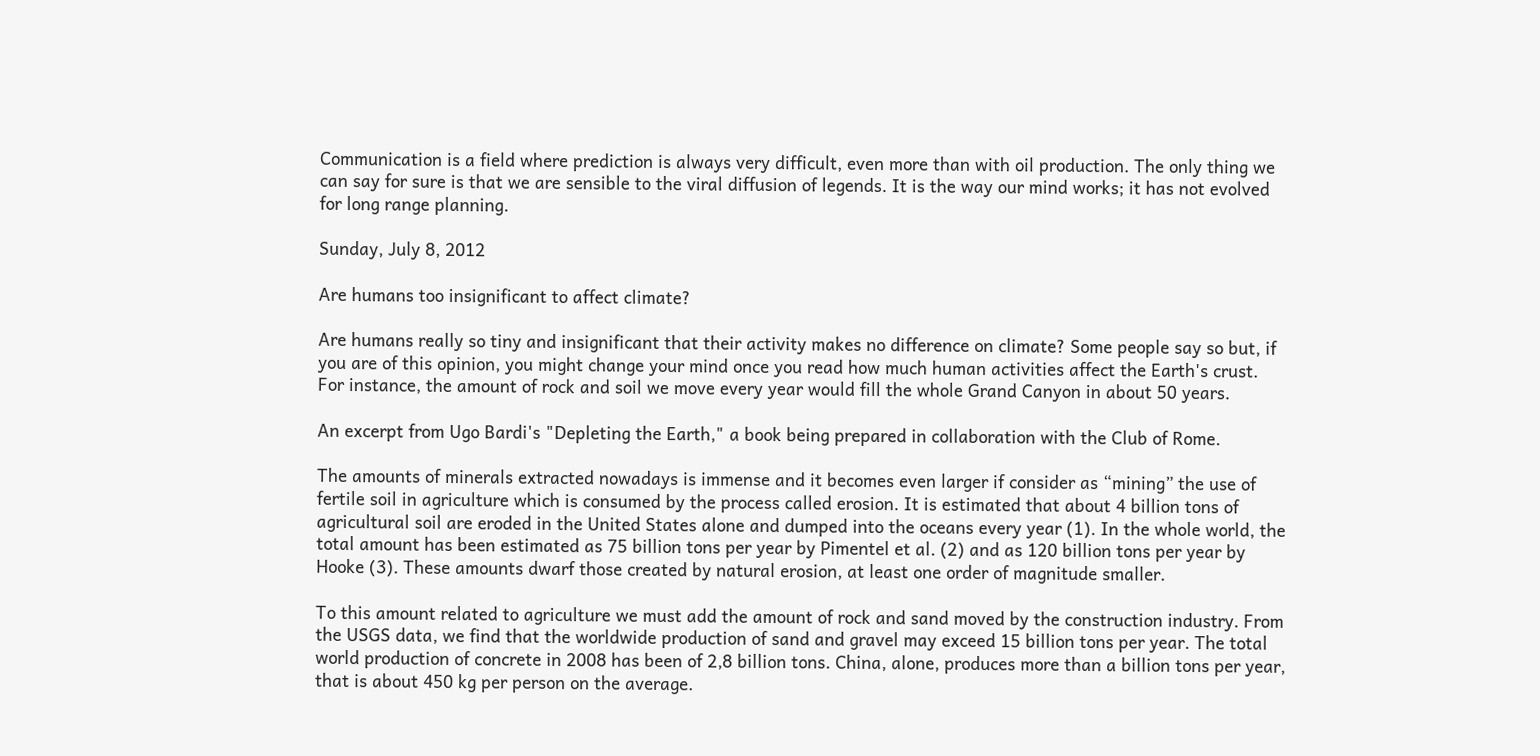Communication is a field where prediction is always very difficult, even more than with oil production. The only thing we can say for sure is that we are sensible to the viral diffusion of legends. It is the way our mind works; it has not evolved for long range planning.

Sunday, July 8, 2012

Are humans too insignificant to affect climate?

Are humans really so tiny and insignificant that their activity makes no difference on climate? Some people say so but, if you are of this opinion, you might change your mind once you read how much human activities affect the Earth's crust. For instance, the amount of rock and soil we move every year would fill the whole Grand Canyon in about 50 years.

An excerpt from Ugo Bardi's "Depleting the Earth," a book being prepared in collaboration with the Club of Rome.

The amounts of minerals extracted nowadays is immense and it becomes even larger if consider as “mining” the use of fertile soil in agriculture which is consumed by the process called erosion. It is estimated that about 4 billion tons of agricultural soil are eroded in the United States alone and dumped into the oceans every year (1). In the whole world, the total amount has been estimated as 75 billion tons per year by Pimentel et al. (2) and as 120 billion tons per year by Hooke (3). These amounts dwarf those created by natural erosion, at least one order of magnitude smaller.

To this amount related to agriculture we must add the amount of rock and sand moved by the construction industry. From the USGS data, we find that the worldwide production of sand and gravel may exceed 15 billion tons per year. The total world production of concrete in 2008 has been of 2,8 billion tons. China, alone, produces more than a billion tons per year, that is about 450 kg per person on the average.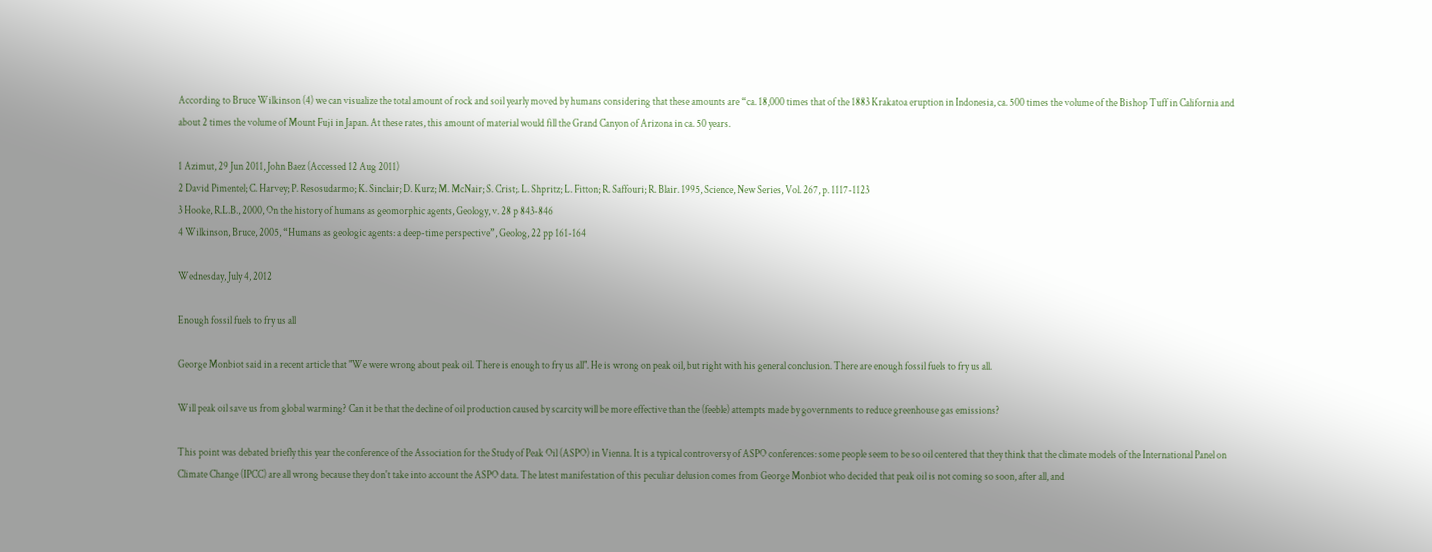According to Bruce Wilkinson (4) we can visualize the total amount of rock and soil yearly moved by humans considering that these amounts are “ca. 18,000 times that of the 1883 Krakatoa eruption in Indonesia, ca. 500 times the volume of the Bishop Tuff in California and about 2 times the volume of Mount Fuji in Japan. At these rates, this amount of material would fill the Grand Canyon of Arizona in ca. 50 years.

1 Azimut, 29 Jun 2011, John Baez (Accessed 12 Aug 2011)
2 David Pimentel; C. Harvey; P. Resosudarmo; K. Sinclair; D. Kurz; M. McNair; S. Crist;. L. Shpritz; L. Fitton; R. Saffouri; R. Blair. 1995, Science, New Series, Vol. 267, p. 1117-1123
3 Hooke, R.L.B., 2000, On the history of humans as geomorphic agents, Geology, v. 28 p 843-846
4 Wilkinson, Bruce, 2005, “Humans as geologic agents: a deep-time perspective”, Geolog, 22 pp 161-164

Wednesday, July 4, 2012

Enough fossil fuels to fry us all

George Monbiot said in a recent article that "We were wrong about peak oil. There is enough to fry us all". He is wrong on peak oil, but right with his general conclusion. There are enough fossil fuels to fry us all.

Will peak oil save us from global warming? Can it be that the decline of oil production caused by scarcity will be more effective than the (feeble) attempts made by governments to reduce greenhouse gas emissions?

This point was debated briefly this year the conference of the Association for the Study of Peak Oil (ASPO) in Vienna. It is a typical controversy of ASPO conferences: some people seem to be so oil centered that they think that the climate models of the International Panel on Climate Change (IPCC) are all wrong because they don't take into account the ASPO data. The latest manifestation of this peculiar delusion comes from George Monbiot who decided that peak oil is not coming so soon, after all, and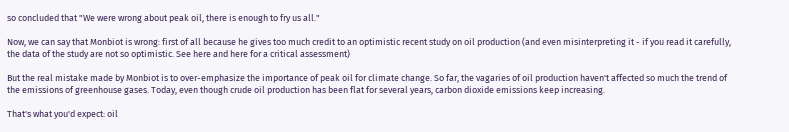so concluded that "We were wrong about peak oil, there is enough to fry us all."

Now, we can say that Monbiot is wrong: first of all because he gives too much credit to an optimistic recent study on oil production (and even misinterpreting it - if you read it carefully, the data of the study are not so optimistic. See here and here for a critical assessment)

But the real mistake made by Monbiot is to over-emphasize the importance of peak oil for climate change. So far, the vagaries of oil production haven't affected so much the trend of the emissions of greenhouse gases. Today, even though crude oil production has been flat for several years, carbon dioxide emissions keep increasing.

That's what you'd expect: oil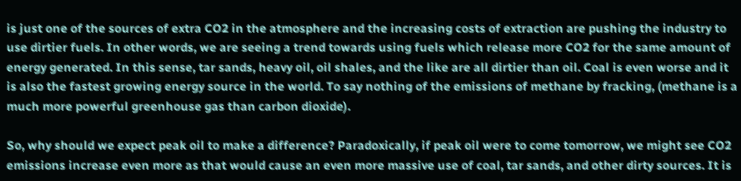is just one of the sources of extra CO2 in the atmosphere and the increasing costs of extraction are pushing the industry to use dirtier fuels. In other words, we are seeing a trend towards using fuels which release more CO2 for the same amount of energy generated. In this sense, tar sands, heavy oil, oil shales, and the like are all dirtier than oil. Coal is even worse and it is also the fastest growing energy source in the world. To say nothing of the emissions of methane by fracking, (methane is a much more powerful greenhouse gas than carbon dioxide).

So, why should we expect peak oil to make a difference? Paradoxically, if peak oil were to come tomorrow, we might see CO2 emissions increase even more as that would cause an even more massive use of coal, tar sands, and other dirty sources. It is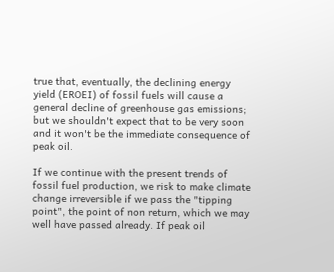true that, eventually, the declining energy yield (EROEI) of fossil fuels will cause a general decline of greenhouse gas emissions; but we shouldn't expect that to be very soon and it won't be the immediate consequence of peak oil.

If we continue with the present trends of fossil fuel production, we risk to make climate change irreversible if we pass the "tipping point", the point of non return, which we may well have passed already. If peak oil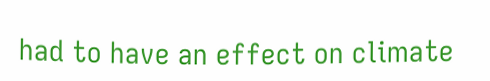had to have an effect on climate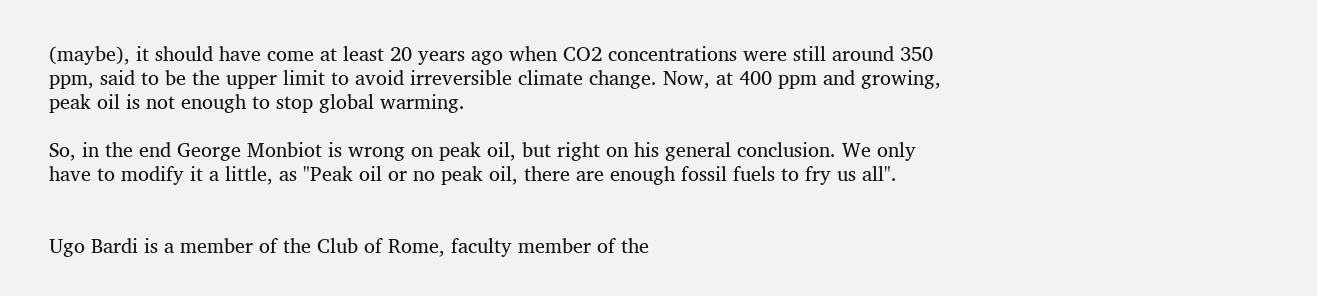(maybe), it should have come at least 20 years ago when CO2 concentrations were still around 350 ppm, said to be the upper limit to avoid irreversible climate change. Now, at 400 ppm and growing, peak oil is not enough to stop global warming.

So, in the end George Monbiot is wrong on peak oil, but right on his general conclusion. We only have to modify it a little, as "Peak oil or no peak oil, there are enough fossil fuels to fry us all".


Ugo Bardi is a member of the Club of Rome, faculty member of the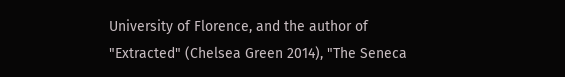University of Florence, and the author of "Extracted" (Chelsea Green 2014), "The Seneca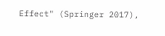Effect" (Springer 2017),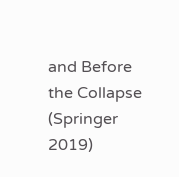and Before the Collapse (Springer 2019)